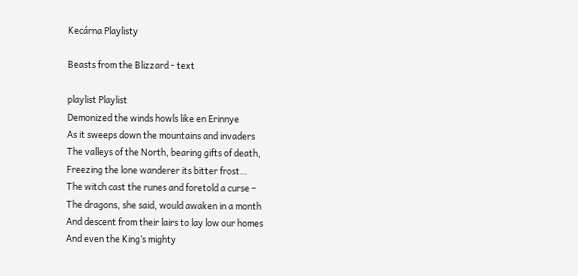Kecárna Playlisty

Beasts from the Blizzard - text

playlist Playlist
Demonized the winds howls like en Erinnye
As it sweeps down the mountains and invaders
The valleys of the North, bearing gifts of death,
Freezing the lone wanderer its bitter frost…
The witch cast the runes and foretold a curse –
The dragons, she said, would awaken in a month
And descent from their lairs to lay low our homes
And even the King’s mighty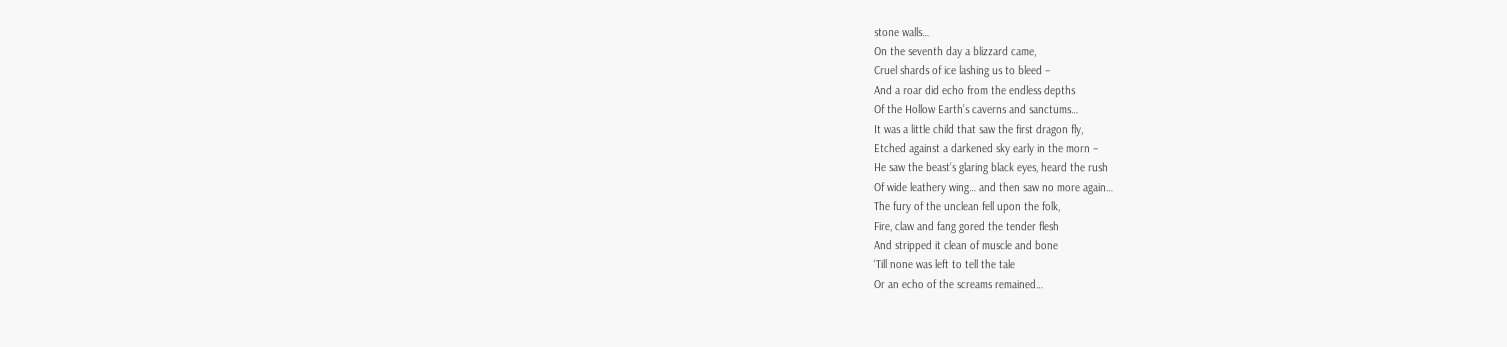stone walls…
On the seventh day a blizzard came,
Cruel shards of ice lashing us to bleed –
And a roar did echo from the endless depths
Of the Hollow Earth’s caverns and sanctums…
It was a little child that saw the first dragon fly,
Etched against a darkened sky early in the morn –
He saw the beast’s glaring black eyes, heard the rush
Of wide leathery wing… and then saw no more again…
The fury of the unclean fell upon the folk,
Fire, claw and fang gored the tender flesh
And stripped it clean of muscle and bone
‘Till none was left to tell the tale
Or an echo of the screams remained…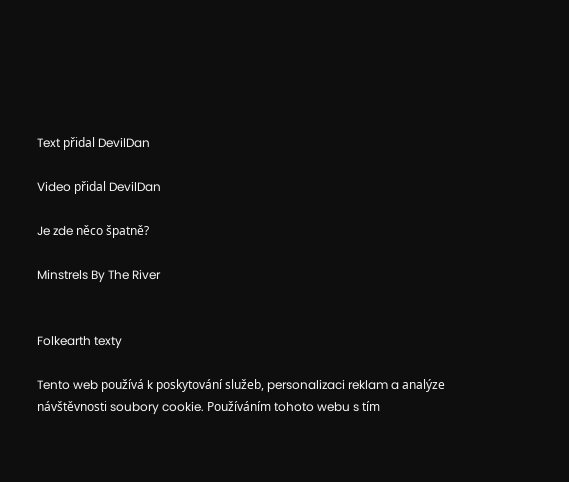Text přidal DevilDan

Video přidal DevilDan

Je zde něco špatně?

Minstrels By The River


Folkearth texty

Tento web používá k poskytování služeb, personalizaci reklam a analýze návštěvnosti soubory cookie. Používáním tohoto webu s tím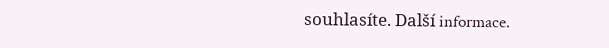souhlasíte. Další informace.